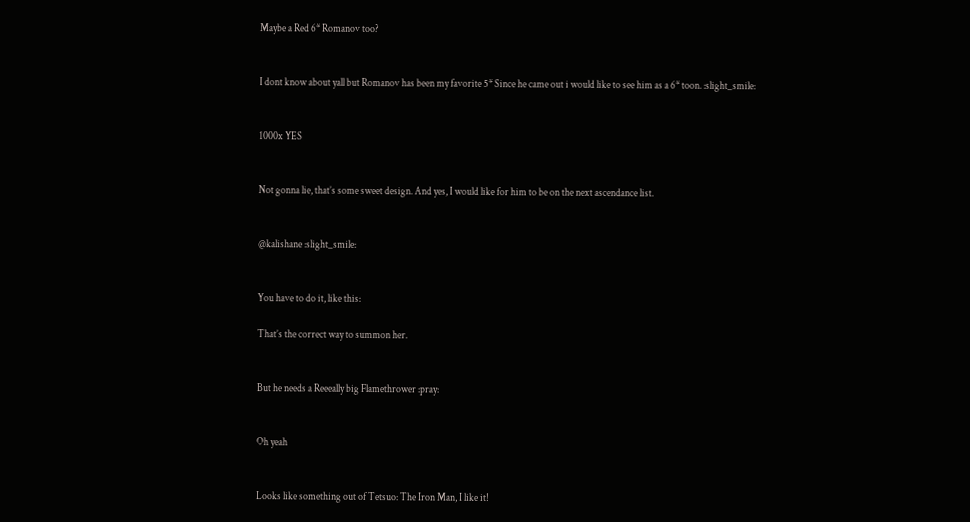Maybe a Red 6* Romanov too?


I dont know about yall but Romanov has been my favorite 5* Since he came out i would like to see him as a 6* toon. :slight_smile:


1000x YES


Not gonna lie, that’s some sweet design. And yes, I would like for him to be on the next ascendance list.


@kalishane :slight_smile:


You have to do it, like this:

That’s the correct way to summon her.


But he needs a Reeeally big Flamethrower :pray:


Oh yeah


Looks like something out of Tetsuo: The Iron Man, I like it!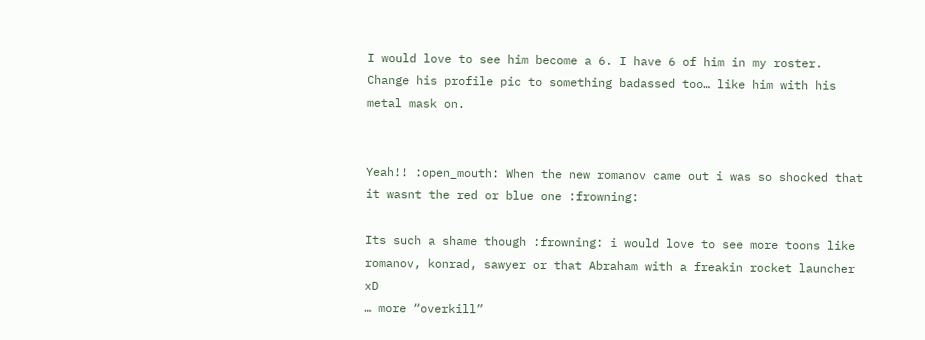I would love to see him become a 6. I have 6 of him in my roster. Change his profile pic to something badassed too… like him with his metal mask on.


Yeah!! :open_mouth: When the new romanov came out i was so shocked that it wasnt the red or blue one :frowning:

Its such a shame though :frowning: i would love to see more toons like romanov, konrad, sawyer or that Abraham with a freakin rocket launcher xD
… more “overkill”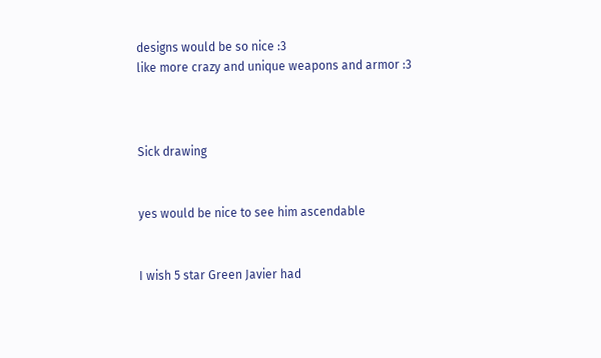designs would be so nice :3
like more crazy and unique weapons and armor :3



Sick drawing


yes would be nice to see him ascendable


I wish 5 star Green Javier had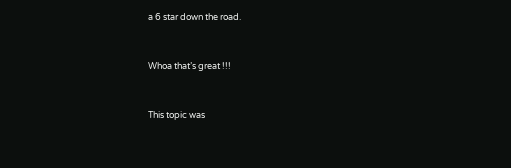a 6 star down the road.


Whoa that’s great !!!


This topic was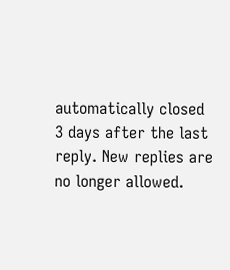automatically closed 3 days after the last reply. New replies are no longer allowed.